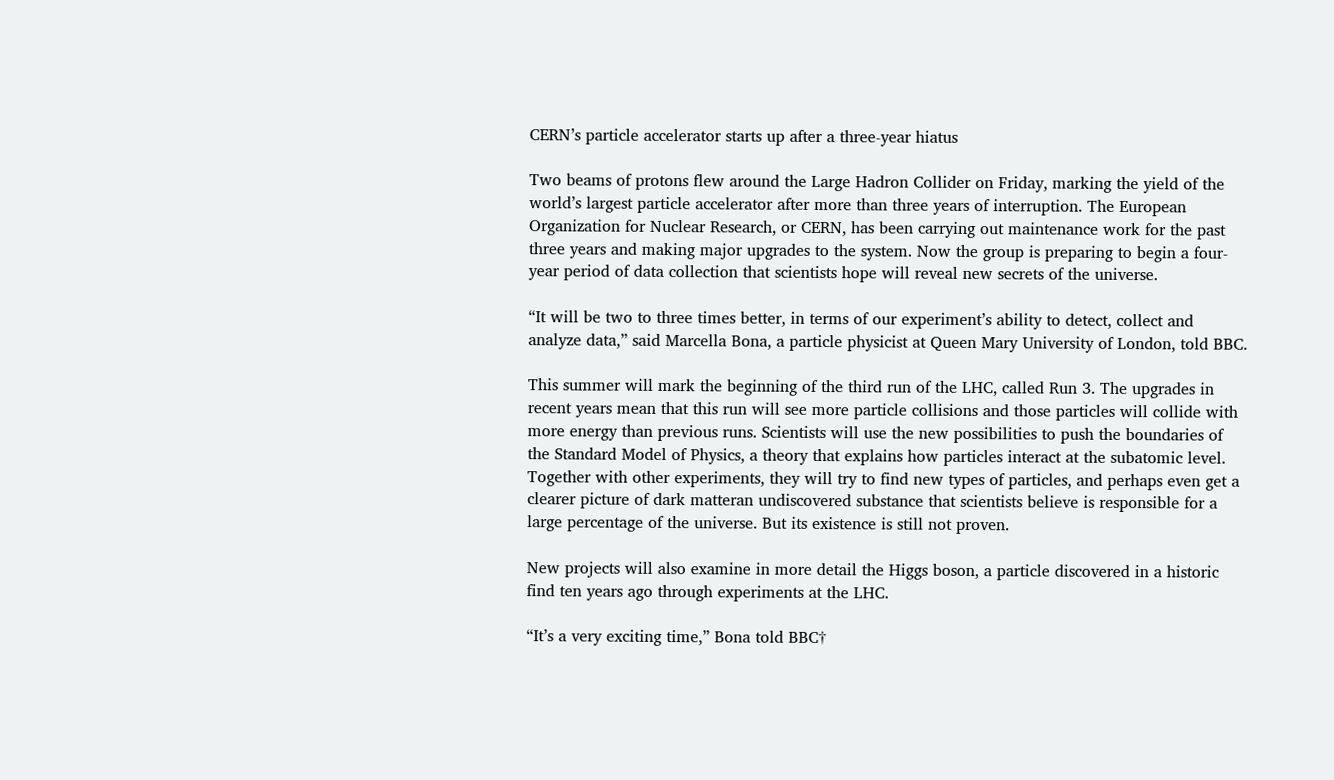CERN’s particle accelerator starts up after a three-year hiatus

Two beams of protons flew around the Large Hadron Collider on Friday, marking the yield of the world’s largest particle accelerator after more than three years of interruption. The European Organization for Nuclear Research, or CERN, has been carrying out maintenance work for the past three years and making major upgrades to the system. Now the group is preparing to begin a four-year period of data collection that scientists hope will reveal new secrets of the universe.

“It will be two to three times better, in terms of our experiment’s ability to detect, collect and analyze data,” said Marcella Bona, a particle physicist at Queen Mary University of London, told BBC.

This summer will mark the beginning of the third run of the LHC, called Run 3. The upgrades in recent years mean that this run will see more particle collisions and those particles will collide with more energy than previous runs. Scientists will use the new possibilities to push the boundaries of the Standard Model of Physics, a theory that explains how particles interact at the subatomic level. Together with other experiments, they will try to find new types of particles, and perhaps even get a clearer picture of dark matteran undiscovered substance that scientists believe is responsible for a large percentage of the universe. But its existence is still not proven.

New projects will also examine in more detail the Higgs boson, a particle discovered in a historic find ten years ago through experiments at the LHC.

“It’s a very exciting time,” Bona told BBC†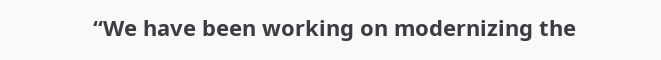“We have been working on modernizing the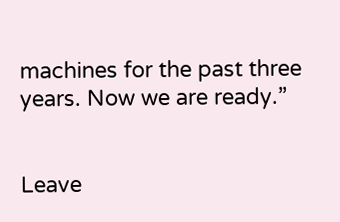machines for the past three years. Now we are ready.”


Leave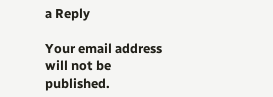a Reply

Your email address will not be published.